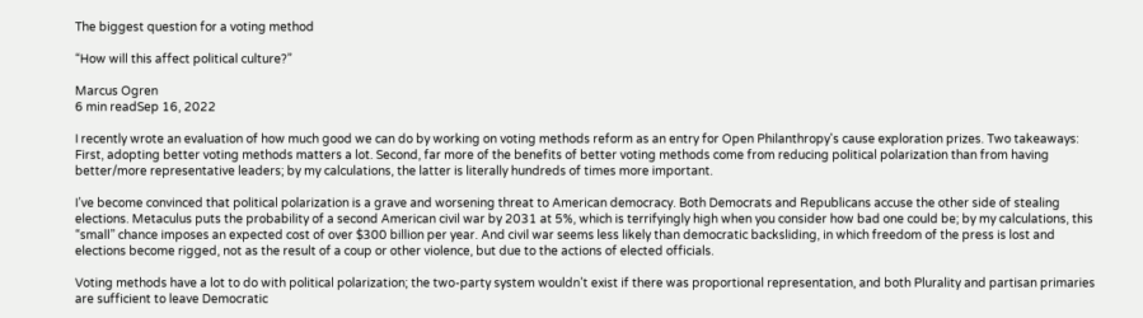The biggest question for a voting method

“How will this affect political culture?”

Marcus Ogren
6 min readSep 16, 2022

I recently wrote an evaluation of how much good we can do by working on voting methods reform as an entry for Open Philanthropy's cause exploration prizes. Two takeaways: First, adopting better voting methods matters a lot. Second, far more of the benefits of better voting methods come from reducing political polarization than from having better/more representative leaders; by my calculations, the latter is literally hundreds of times more important.

I’ve become convinced that political polarization is a grave and worsening threat to American democracy. Both Democrats and Republicans accuse the other side of stealing elections. Metaculus puts the probability of a second American civil war by 2031 at 5%, which is terrifyingly high when you consider how bad one could be; by my calculations, this “small” chance imposes an expected cost of over $300 billion per year. And civil war seems less likely than democratic backsliding, in which freedom of the press is lost and elections become rigged, not as the result of a coup or other violence, but due to the actions of elected officials.

Voting methods have a lot to do with political polarization; the two-party system wouldn’t exist if there was proportional representation, and both Plurality and partisan primaries are sufficient to leave Democratic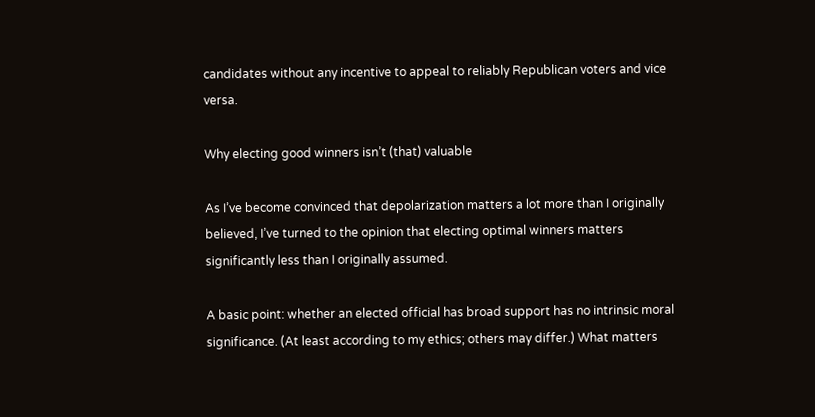candidates without any incentive to appeal to reliably Republican voters and vice versa.

Why electing good winners isn’t (that) valuable

As I’ve become convinced that depolarization matters a lot more than I originally believed, I’ve turned to the opinion that electing optimal winners matters significantly less than I originally assumed.

A basic point: whether an elected official has broad support has no intrinsic moral significance. (At least according to my ethics; others may differ.) What matters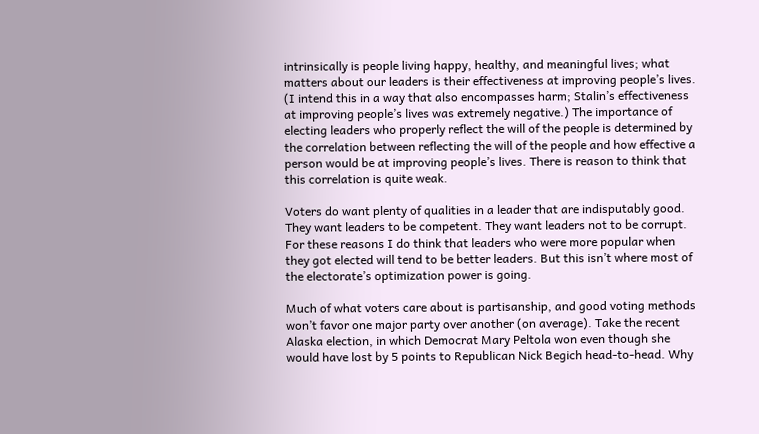intrinsically is people living happy, healthy, and meaningful lives; what matters about our leaders is their effectiveness at improving people’s lives. (I intend this in a way that also encompasses harm; Stalin’s effectiveness at improving people’s lives was extremely negative.) The importance of electing leaders who properly reflect the will of the people is determined by the correlation between reflecting the will of the people and how effective a person would be at improving people’s lives. There is reason to think that this correlation is quite weak.

Voters do want plenty of qualities in a leader that are indisputably good. They want leaders to be competent. They want leaders not to be corrupt. For these reasons I do think that leaders who were more popular when they got elected will tend to be better leaders. But this isn’t where most of the electorate’s optimization power is going.

Much of what voters care about is partisanship, and good voting methods won’t favor one major party over another (on average). Take the recent Alaska election, in which Democrat Mary Peltola won even though she would have lost by 5 points to Republican Nick Begich head-to-head. Why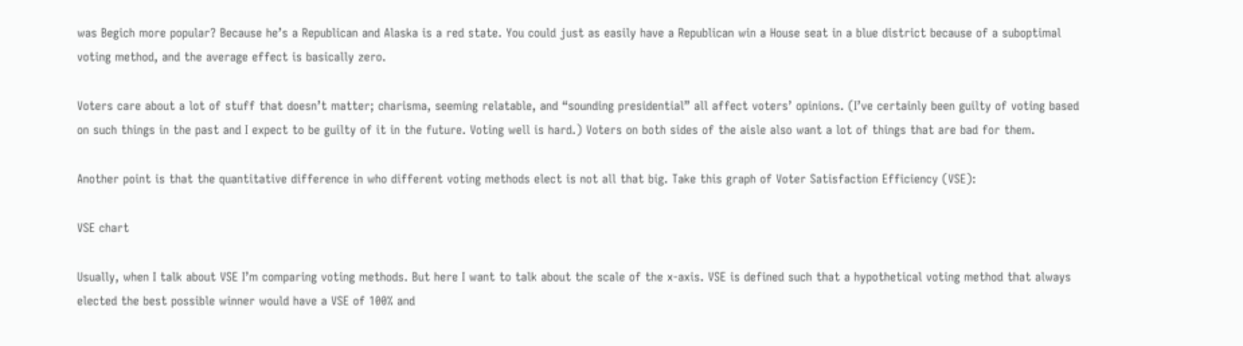was Begich more popular? Because he’s a Republican and Alaska is a red state. You could just as easily have a Republican win a House seat in a blue district because of a suboptimal voting method, and the average effect is basically zero.

Voters care about a lot of stuff that doesn’t matter; charisma, seeming relatable, and “sounding presidential” all affect voters’ opinions. (I’ve certainly been guilty of voting based on such things in the past and I expect to be guilty of it in the future. Voting well is hard.) Voters on both sides of the aisle also want a lot of things that are bad for them.

Another point is that the quantitative difference in who different voting methods elect is not all that big. Take this graph of Voter Satisfaction Efficiency (VSE):

VSE chart

Usually, when I talk about VSE I’m comparing voting methods. But here I want to talk about the scale of the x-axis. VSE is defined such that a hypothetical voting method that always elected the best possible winner would have a VSE of 100% and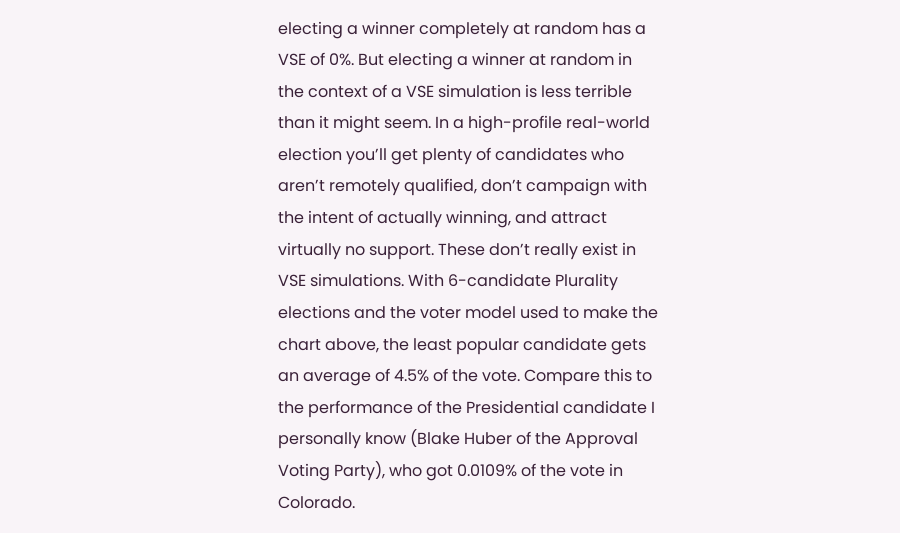electing a winner completely at random has a VSE of 0%. But electing a winner at random in the context of a VSE simulation is less terrible than it might seem. In a high-profile real-world election you’ll get plenty of candidates who aren’t remotely qualified, don’t campaign with the intent of actually winning, and attract virtually no support. These don’t really exist in VSE simulations. With 6-candidate Plurality elections and the voter model used to make the chart above, the least popular candidate gets an average of 4.5% of the vote. Compare this to the performance of the Presidential candidate I personally know (Blake Huber of the Approval Voting Party), who got 0.0109% of the vote in Colorado.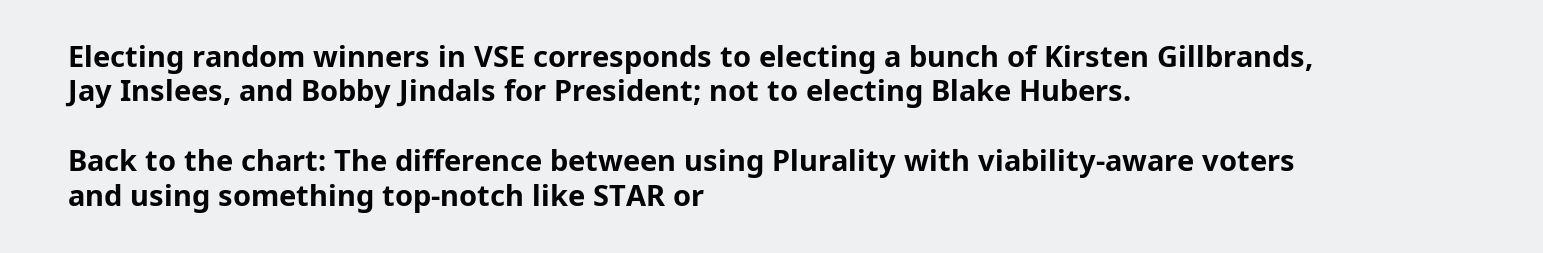Electing random winners in VSE corresponds to electing a bunch of Kirsten Gillbrands, Jay Inslees, and Bobby Jindals for President; not to electing Blake Hubers.

Back to the chart: The difference between using Plurality with viability-aware voters and using something top-notch like STAR or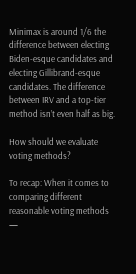Minimax is around 1/6 the difference between electing Biden-esque candidates and electing Gillibrand-esque candidates. The difference between IRV and a top-tier method isn’t even half as big.

How should we evaluate voting methods?

To recap: When it comes to comparing different reasonable voting methods —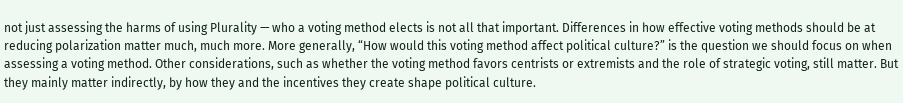not just assessing the harms of using Plurality — who a voting method elects is not all that important. Differences in how effective voting methods should be at reducing polarization matter much, much more. More generally, “How would this voting method affect political culture?” is the question we should focus on when assessing a voting method. Other considerations, such as whether the voting method favors centrists or extremists and the role of strategic voting, still matter. But they mainly matter indirectly, by how they and the incentives they create shape political culture.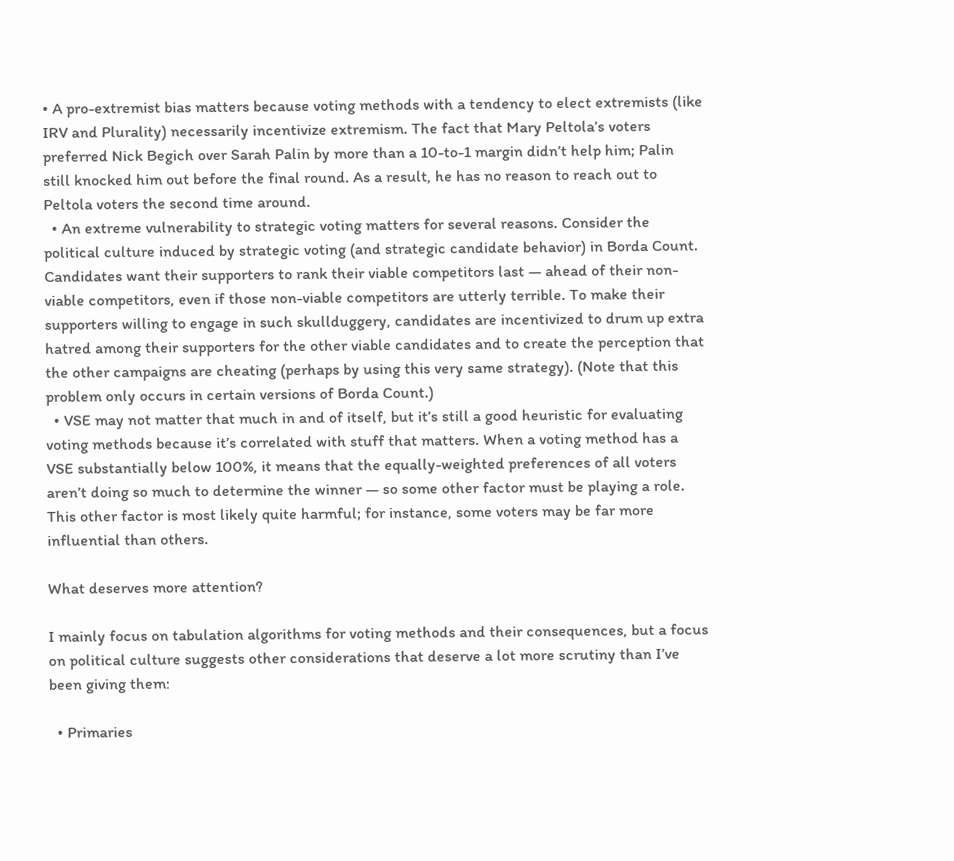• A pro-extremist bias matters because voting methods with a tendency to elect extremists (like IRV and Plurality) necessarily incentivize extremism. The fact that Mary Peltola’s voters preferred Nick Begich over Sarah Palin by more than a 10-to-1 margin didn’t help him; Palin still knocked him out before the final round. As a result, he has no reason to reach out to Peltola voters the second time around.
  • An extreme vulnerability to strategic voting matters for several reasons. Consider the political culture induced by strategic voting (and strategic candidate behavior) in Borda Count. Candidates want their supporters to rank their viable competitors last — ahead of their non-viable competitors, even if those non-viable competitors are utterly terrible. To make their supporters willing to engage in such skullduggery, candidates are incentivized to drum up extra hatred among their supporters for the other viable candidates and to create the perception that the other campaigns are cheating (perhaps by using this very same strategy). (Note that this problem only occurs in certain versions of Borda Count.)
  • VSE may not matter that much in and of itself, but it’s still a good heuristic for evaluating voting methods because it’s correlated with stuff that matters. When a voting method has a VSE substantially below 100%, it means that the equally-weighted preferences of all voters aren’t doing so much to determine the winner — so some other factor must be playing a role. This other factor is most likely quite harmful; for instance, some voters may be far more influential than others.

What deserves more attention?

I mainly focus on tabulation algorithms for voting methods and their consequences, but a focus on political culture suggests other considerations that deserve a lot more scrutiny than I’ve been giving them:

  • Primaries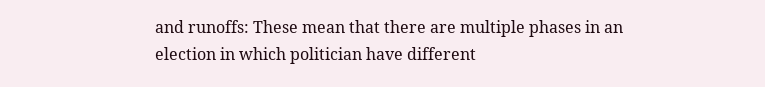and runoffs: These mean that there are multiple phases in an election in which politician have different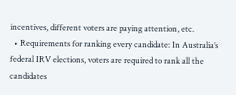incentives, different voters are paying attention, etc.
  • Requirements for ranking every candidate: In Australia’s federal IRV elections, voters are required to rank all the candidates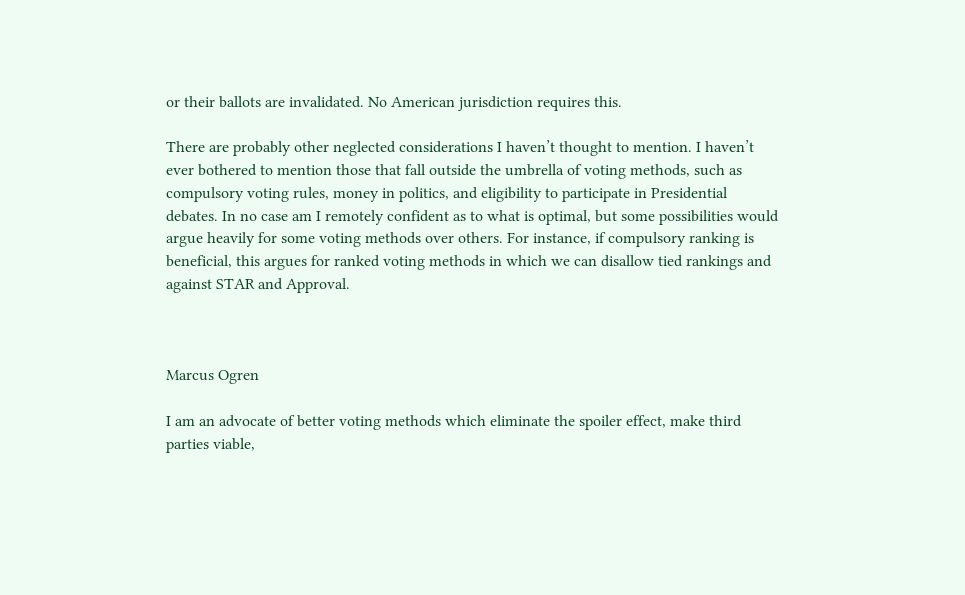or their ballots are invalidated. No American jurisdiction requires this.

There are probably other neglected considerations I haven’t thought to mention. I haven’t ever bothered to mention those that fall outside the umbrella of voting methods, such as compulsory voting rules, money in politics, and eligibility to participate in Presidential debates. In no case am I remotely confident as to what is optimal, but some possibilities would argue heavily for some voting methods over others. For instance, if compulsory ranking is beneficial, this argues for ranked voting methods in which we can disallow tied rankings and against STAR and Approval.



Marcus Ogren

I am an advocate of better voting methods which eliminate the spoiler effect, make third parties viable,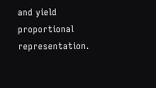and yield proportional representation.